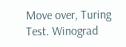Move over, Turing Test. Winograd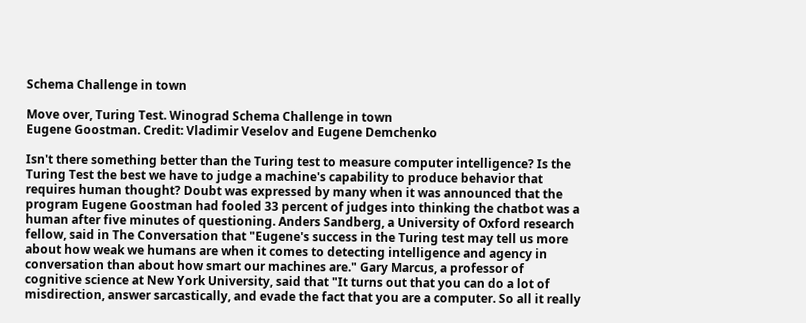Schema Challenge in town

Move over, Turing Test. Winograd Schema Challenge in town
Eugene Goostman. Credit: Vladimir Veselov and Eugene Demchenko

Isn't there something better than the Turing test to measure computer intelligence? Is the Turing Test the best we have to judge a machine's capability to produce behavior that requires human thought? Doubt was expressed by many when it was announced that the program Eugene Goostman had fooled 33 percent of judges into thinking the chatbot was a human after five minutes of questioning. Anders Sandberg, a University of Oxford research fellow, said in The Conversation that "Eugene's success in the Turing test may tell us more about how weak we humans are when it comes to detecting intelligence and agency in conversation than about how smart our machines are." Gary Marcus, a professor of cognitive science at New York University, said that "It turns out that you can do a lot of misdirection, answer sarcastically, and evade the fact that you are a computer. So all it really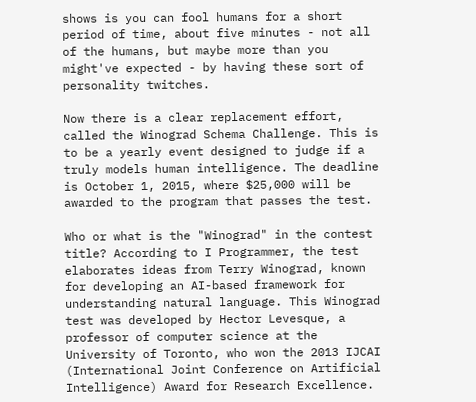shows is you can fool humans for a short period of time, about five minutes - not all of the humans, but maybe more than you might've expected - by having these sort of personality twitches.

Now there is a clear replacement effort, called the Winograd Schema Challenge. This is to be a yearly event designed to judge if a truly models human intelligence. The deadline is October 1, 2015, where $25,000 will be awarded to the program that passes the test.

Who or what is the "Winograd" in the contest title? According to I Programmer, the test elaborates ideas from Terry Winograd, known for developing an AI-based framework for understanding natural language. This Winograd test was developed by Hector Levesque, a professor of computer science at the University of Toronto, who won the 2013 IJCAI (International Joint Conference on Artificial Intelligence) Award for Research Excellence.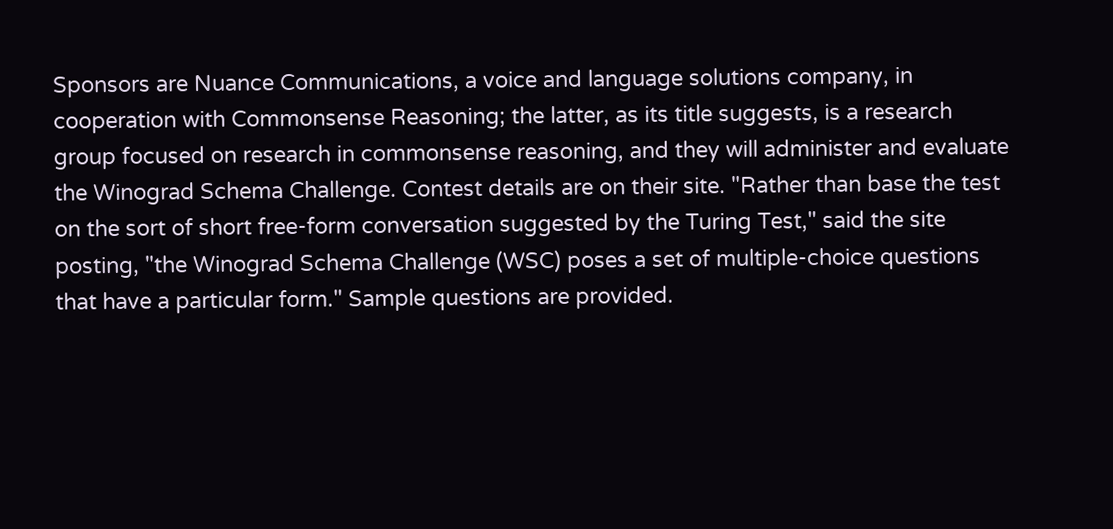Sponsors are Nuance Communications, a voice and language solutions company, in cooperation with Commonsense Reasoning; the latter, as its title suggests, is a research group focused on research in commonsense reasoning, and they will administer and evaluate the Winograd Schema Challenge. Contest details are on their site. "Rather than base the test on the sort of short free-form conversation suggested by the Turing Test," said the site posting, "the Winograd Schema Challenge (WSC) poses a set of multiple-choice questions that have a particular form." Sample questions are provided.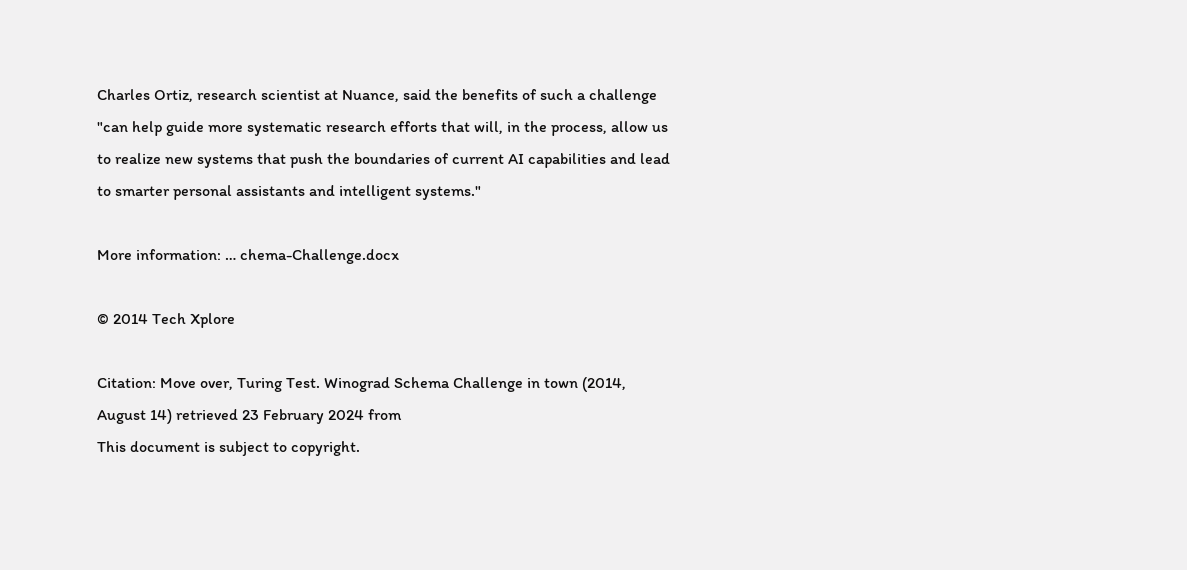Charles Ortiz, research scientist at Nuance, said the benefits of such a challenge "can help guide more systematic research efforts that will, in the process, allow us to realize new systems that push the boundaries of current AI capabilities and lead to smarter personal assistants and intelligent systems."

More information: … chema-Challenge.docx

© 2014 Tech Xplore

Citation: Move over, Turing Test. Winograd Schema Challenge in town (2014, August 14) retrieved 23 February 2024 from
This document is subject to copyright.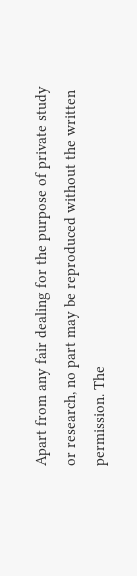Apart from any fair dealing for the purpose of private study or research, no part may be reproduced without the written permission. The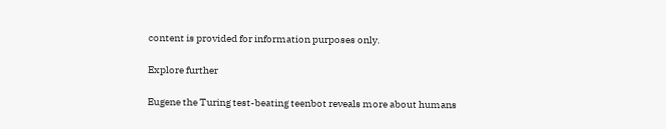content is provided for information purposes only.

Explore further

Eugene the Turing test-beating teenbot reveals more about humans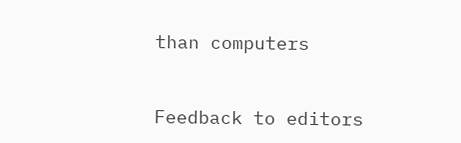than computers


Feedback to editors